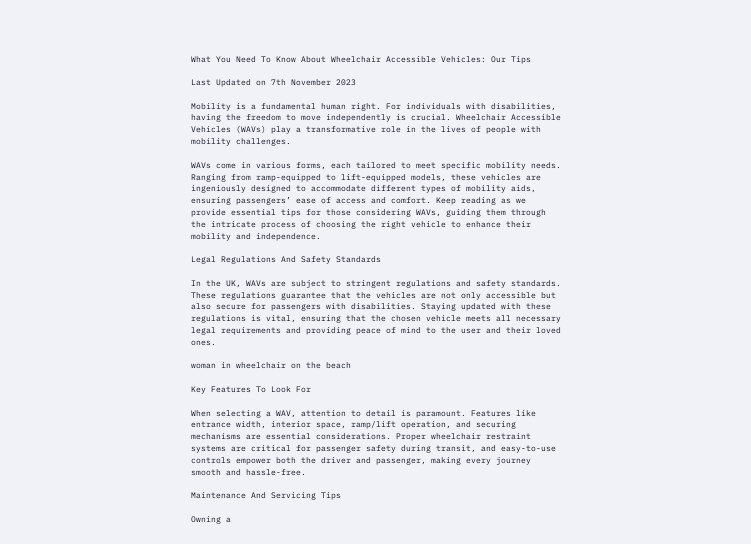What You Need To Know About Wheelchair Accessible Vehicles: Our Tips

Last Updated on 7th November 2023

Mobility is a fundamental human right. For individuals with disabilities, having the freedom to move independently is crucial. Wheelchair Accessible Vehicles (WAVs) play a transformative role in the lives of people with mobility challenges.

WAVs come in various forms, each tailored to meet specific mobility needs. Ranging from ramp-equipped to lift-equipped models, these vehicles are ingeniously designed to accommodate different types of mobility aids, ensuring passengers’ ease of access and comfort. Keep reading as we provide essential tips for those considering WAVs, guiding them through the intricate process of choosing the right vehicle to enhance their mobility and independence.

Legal Regulations And Safety Standards

In the UK, WAVs are subject to stringent regulations and safety standards. These regulations guarantee that the vehicles are not only accessible but also secure for passengers with disabilities. Staying updated with these regulations is vital, ensuring that the chosen vehicle meets all necessary legal requirements and providing peace of mind to the user and their loved ones.

woman in wheelchair on the beach

Key Features To Look For

When selecting a WAV, attention to detail is paramount. Features like entrance width, interior space, ramp/lift operation, and securing mechanisms are essential considerations. Proper wheelchair restraint systems are critical for passenger safety during transit, and easy-to-use controls empower both the driver and passenger, making every journey smooth and hassle-free.

Maintenance And Servicing Tips

Owning a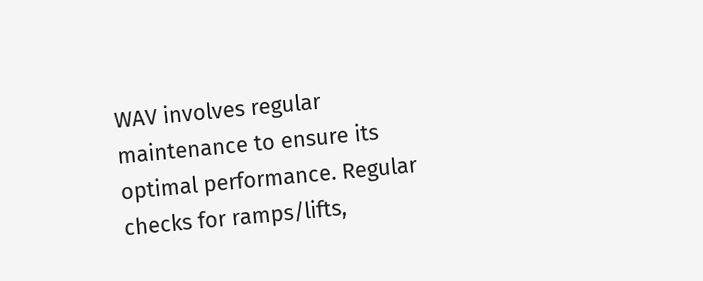WAV involves regular maintenance to ensure its optimal performance. Regular checks for ramps/lifts,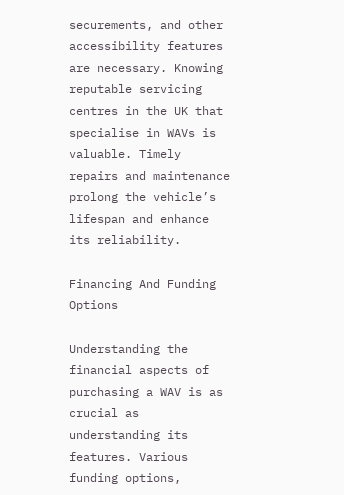securements, and other accessibility features are necessary. Knowing reputable servicing centres in the UK that specialise in WAVs is valuable. Timely repairs and maintenance prolong the vehicle’s lifespan and enhance its reliability.

Financing And Funding Options

Understanding the financial aspects of purchasing a WAV is as crucial as understanding its features. Various funding options,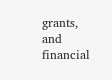grants, and financial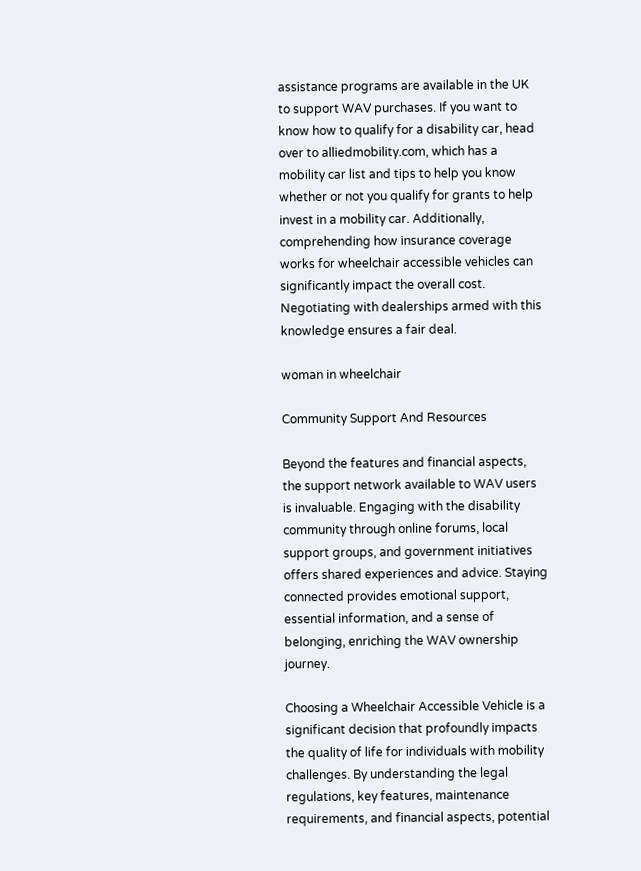assistance programs are available in the UK to support WAV purchases. If you want to know how to qualify for a disability car, head over to alliedmobility.com, which has a mobility car list and tips to help you know whether or not you qualify for grants to help invest in a mobility car. Additionally, comprehending how insurance coverage works for wheelchair accessible vehicles can significantly impact the overall cost. Negotiating with dealerships armed with this knowledge ensures a fair deal.

woman in wheelchair

Community Support And Resources

Beyond the features and financial aspects, the support network available to WAV users is invaluable. Engaging with the disability community through online forums, local support groups, and government initiatives offers shared experiences and advice. Staying connected provides emotional support, essential information, and a sense of belonging, enriching the WAV ownership journey.

Choosing a Wheelchair Accessible Vehicle is a significant decision that profoundly impacts the quality of life for individuals with mobility challenges. By understanding the legal regulations, key features, maintenance requirements, and financial aspects, potential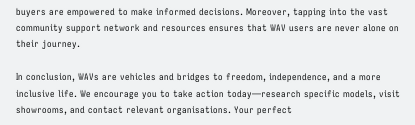buyers are empowered to make informed decisions. Moreover, tapping into the vast community support network and resources ensures that WAV users are never alone on their journey.

In conclusion, WAVs are vehicles and bridges to freedom, independence, and a more inclusive life. We encourage you to take action today—research specific models, visit showrooms, and contact relevant organisations. Your perfect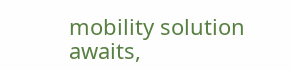mobility solution awaits,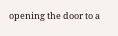opening the door to a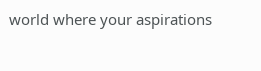world where your aspirations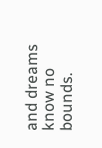and dreams know no bounds.